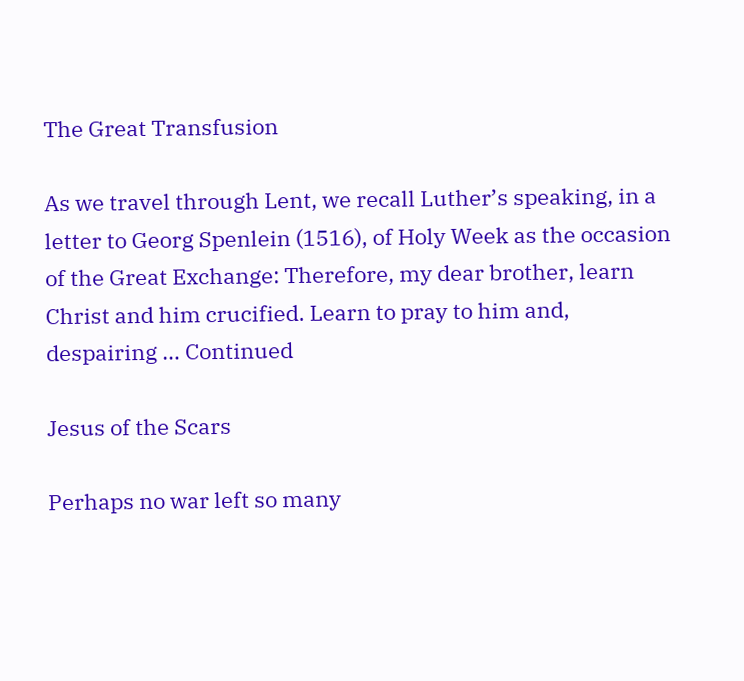The Great Transfusion

As we travel through Lent, we recall Luther’s speaking, in a letter to Georg Spenlein (1516), of Holy Week as the occasion of the Great Exchange: Therefore, my dear brother, learn Christ and him crucified. Learn to pray to him and, despairing … Continued

Jesus of the Scars

Perhaps no war left so many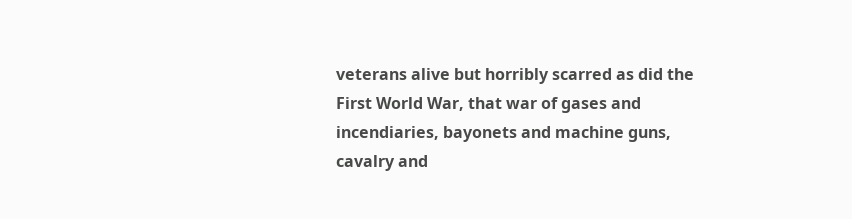veterans alive but horribly scarred as did the First World War, that war of gases and incendiaries, bayonets and machine guns, cavalry and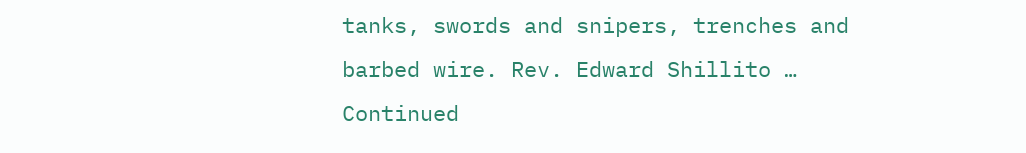tanks, swords and snipers, trenches and barbed wire. Rev. Edward Shillito … Continued